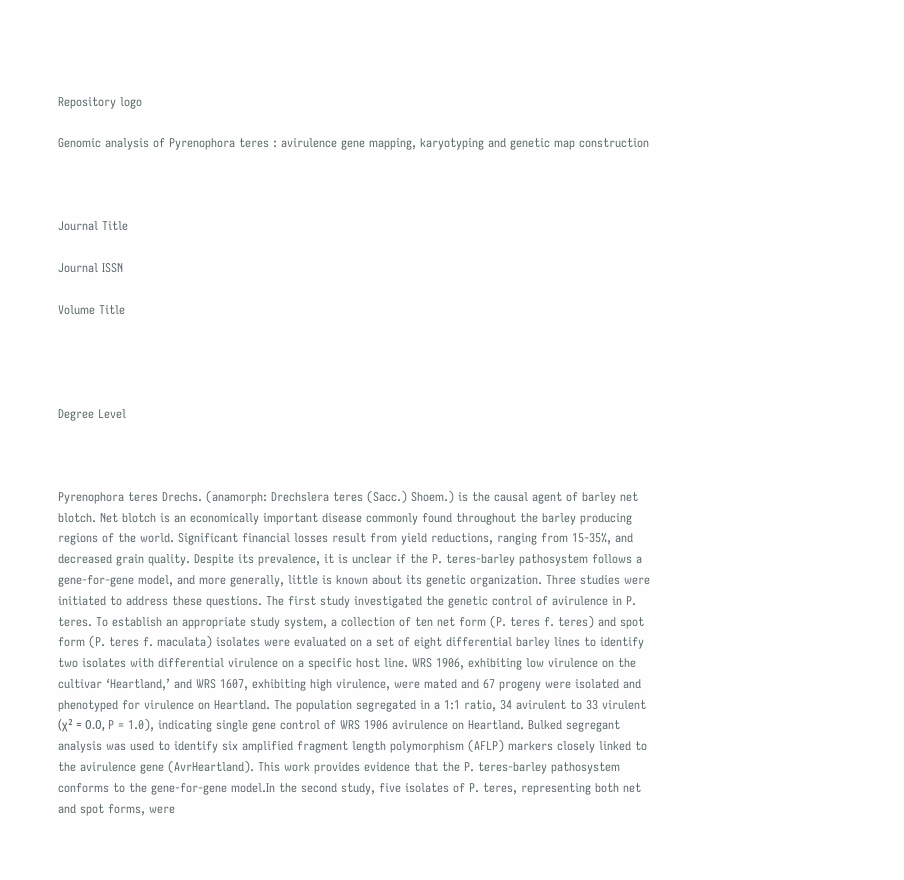Repository logo

Genomic analysis of Pyrenophora teres : avirulence gene mapping, karyotyping and genetic map construction



Journal Title

Journal ISSN

Volume Title




Degree Level



Pyrenophora teres Drechs. (anamorph: Drechslera teres (Sacc.) Shoem.) is the causal agent of barley net blotch. Net blotch is an economically important disease commonly found throughout the barley producing regions of the world. Significant financial losses result from yield reductions, ranging from 15-35%, and decreased grain quality. Despite its prevalence, it is unclear if the P. teres-barley pathosystem follows a gene-for-gene model, and more generally, little is known about its genetic organization. Three studies were initiated to address these questions. The first study investigated the genetic control of avirulence in P. teres. To establish an appropriate study system, a collection of ten net form (P. teres f. teres) and spot form (P. teres f. maculata) isolates were evaluated on a set of eight differential barley lines to identify two isolates with differential virulence on a specific host line. WRS 1906, exhibiting low virulence on the cultivar ‘Heartland,’ and WRS 1607, exhibiting high virulence, were mated and 67 progeny were isolated and phenotyped for virulence on Heartland. The population segregated in a 1:1 ratio, 34 avirulent to 33 virulent (χ² = 0.0, P = 1.0), indicating single gene control of WRS 1906 avirulence on Heartland. Bulked segregant analysis was used to identify six amplified fragment length polymorphism (AFLP) markers closely linked to the avirulence gene (AvrHeartland). This work provides evidence that the P. teres-barley pathosystem conforms to the gene-for-gene model.In the second study, five isolates of P. teres, representing both net and spot forms, were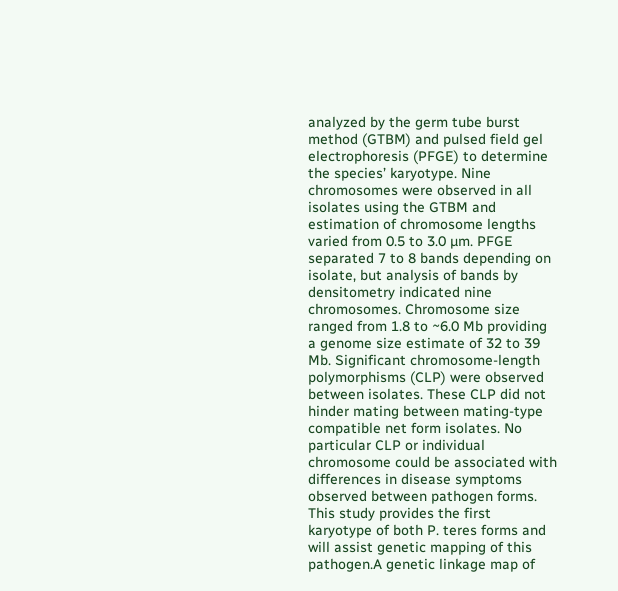analyzed by the germ tube burst method (GTBM) and pulsed field gel electrophoresis (PFGE) to determine the species’ karyotype. Nine chromosomes were observed in all isolates using the GTBM and estimation of chromosome lengths varied from 0.5 to 3.0 µm. PFGE separated 7 to 8 bands depending on isolate, but analysis of bands by densitometry indicated nine chromosomes. Chromosome size ranged from 1.8 to ~6.0 Mb providing a genome size estimate of 32 to 39 Mb. Significant chromosome-length polymorphisms (CLP) were observed between isolates. These CLP did not hinder mating between mating-type compatible net form isolates. No particular CLP or individual chromosome could be associated with differences in disease symptoms observed between pathogen forms. This study provides the first karyotype of both P. teres forms and will assist genetic mapping of this pathogen.A genetic linkage map of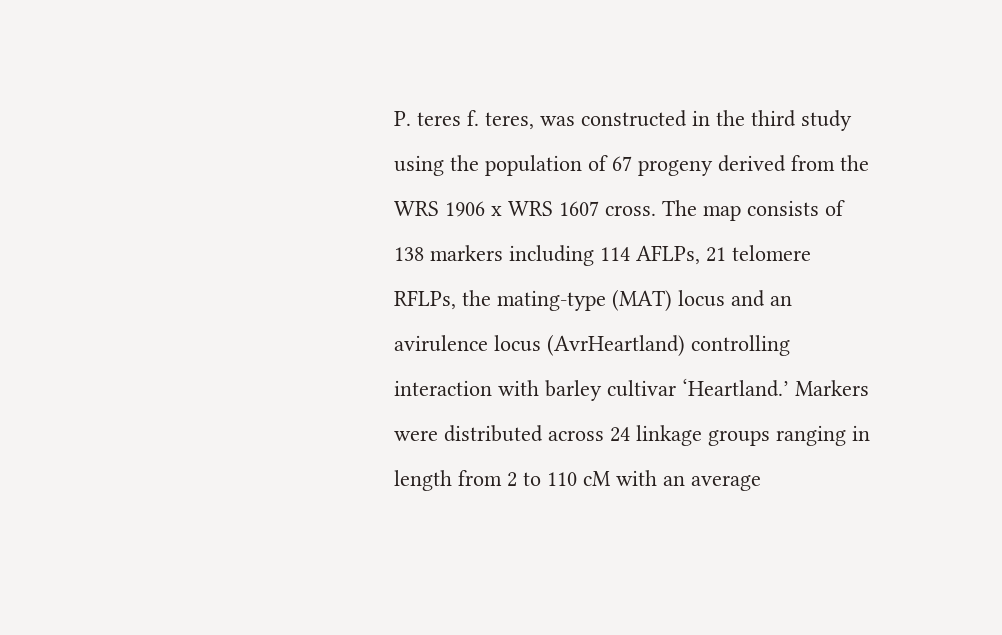P. teres f. teres, was constructed in the third study using the population of 67 progeny derived from the WRS 1906 x WRS 1607 cross. The map consists of 138 markers including 114 AFLPs, 21 telomere RFLPs, the mating-type (MAT) locus and an avirulence locus (AvrHeartland) controlling interaction with barley cultivar ‘Heartland.’ Markers were distributed across 24 linkage groups ranging in length from 2 to 110 cM with an average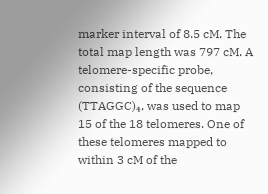marker interval of 8.5 cM. The total map length was 797 cM. A telomere-specific probe, consisting of the sequence (TTAGGC)₄, was used to map 15 of the 18 telomeres. One of these telomeres mapped to within 3 cM of the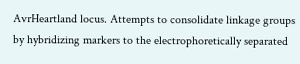AvrHeartland locus. Attempts to consolidate linkage groups by hybridizing markers to the electrophoretically separated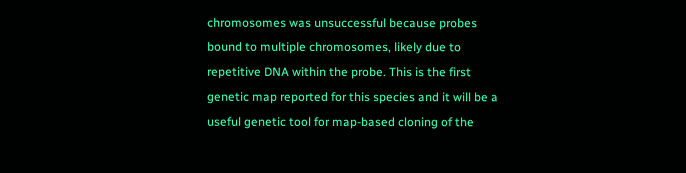chromosomes was unsuccessful because probes bound to multiple chromosomes, likely due to repetitive DNA within the probe. This is the first genetic map reported for this species and it will be a useful genetic tool for map-based cloning of the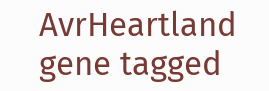AvrHeartland gene tagged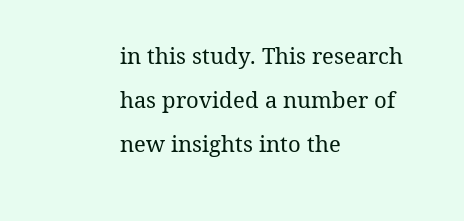in this study. This research has provided a number of new insights into the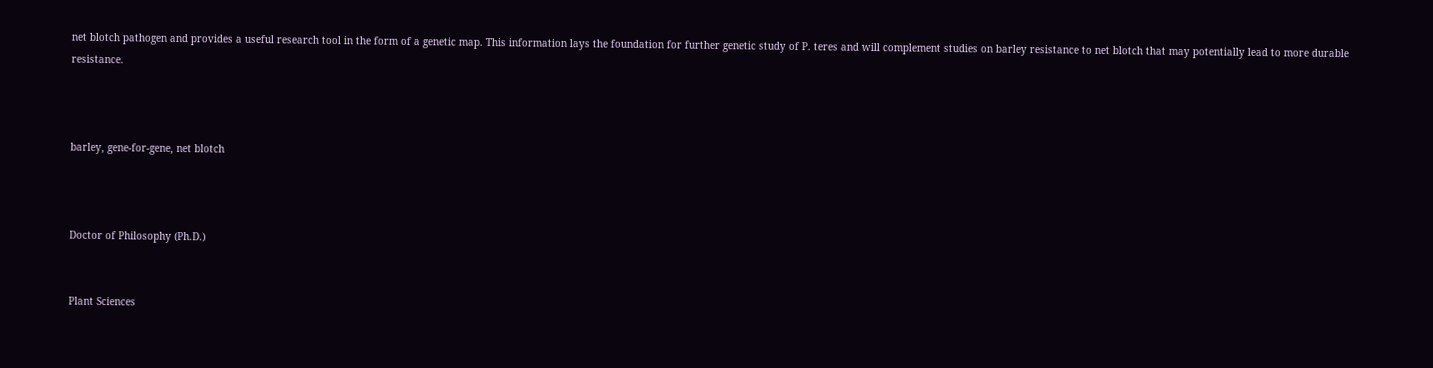net blotch pathogen and provides a useful research tool in the form of a genetic map. This information lays the foundation for further genetic study of P. teres and will complement studies on barley resistance to net blotch that may potentially lead to more durable resistance.



barley, gene-for-gene, net blotch



Doctor of Philosophy (Ph.D.)


Plant Sciences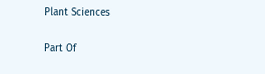Plant Sciences


Part Of